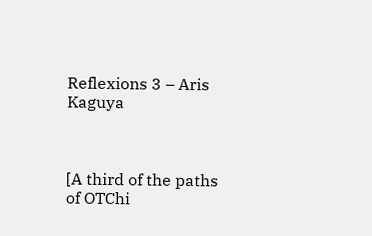Reflexions 3 – Aris Kaguya



[A third of the paths of OTChi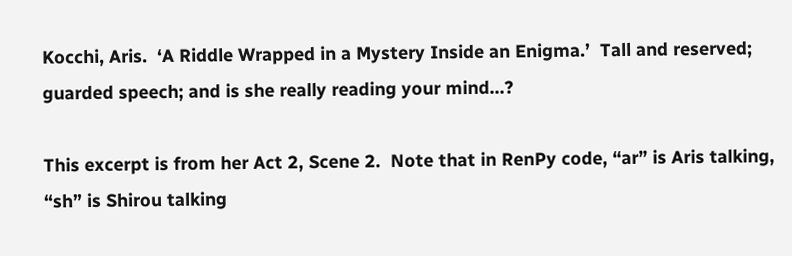Kocchi, Aris.  ‘A Riddle Wrapped in a Mystery Inside an Enigma.’  Tall and reserved; guarded speech; and is she really reading your mind…?

This excerpt is from her Act 2, Scene 2.  Note that in RenPy code, “ar” is Aris talking, “sh” is Shirou talking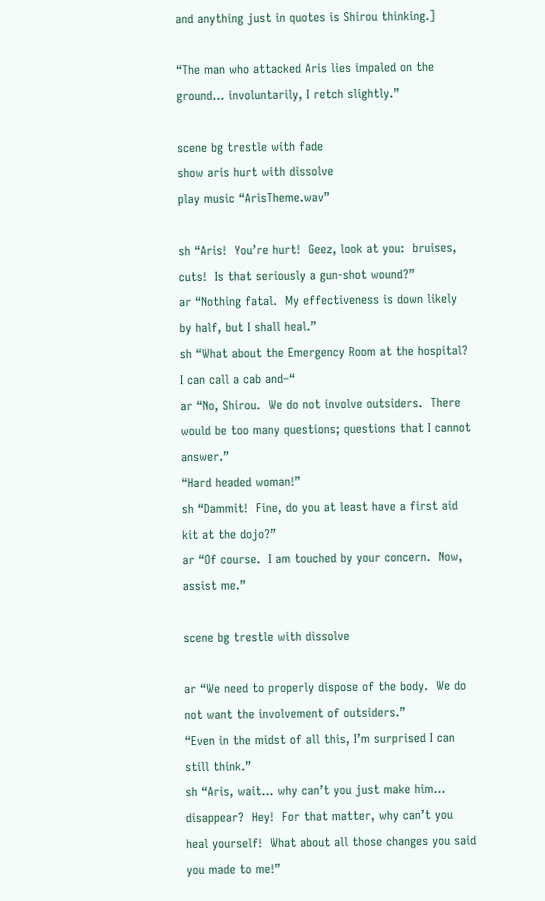and anything just in quotes is Shirou thinking.]

“The man who attacked Aris lies impaled on the ground… involuntarily, I retch slightly.”

scene bg trestle with fade
show aris hurt with dissolve
play music “ArisTheme.wav”

sh “Aris!  You’re hurt!  Geez, look at you:  bruises, cuts!  Is that seriously a gun-shot wound?”
ar “Nothing fatal.  My effectiveness is down likely by half, but I shall heal.”
sh “What about the Emergency Room at the hospital?  I can call a cab and–“
ar “No, Shirou.  We do not involve outsiders.  There would be too many questions; questions that I cannot answer.”
“Hard headed woman!”
sh “Dammit!  Fine, do you at least have a first aid kit at the dojo?”
ar “Of course.  I am touched by your concern.  Now, assist me.”

scene bg trestle with dissolve

ar “We need to properly dispose of the body.  We do not want the involvement of outsiders.”
“Even in the midst of all this, I’m surprised I can still think.”
sh “Aris, wait… why can’t you just make him… disappear?  Hey!  For that matter, why can’t you heal yourself!  What about all those changes you said you made to me!”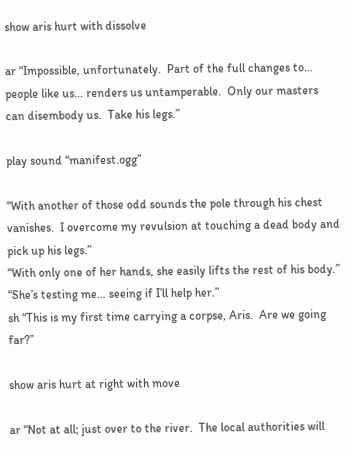show aris hurt with dissolve

ar “Impossible, unfortunately.  Part of the full changes to… people like us… renders us untamperable.  Only our masters can disembody us.  Take his legs.”

play sound “manifest.ogg”

“With another of those odd sounds the pole through his chest vanishes.  I overcome my revulsion at touching a dead body and pick up his legs.”
“With only one of her hands, she easily lifts the rest of his body.”
“She’s testing me… seeing if I’ll help her.”
sh “This is my first time carrying a corpse, Aris.  Are we going far?”

show aris hurt at right with move

ar “Not at all; just over to the river.  The local authorities will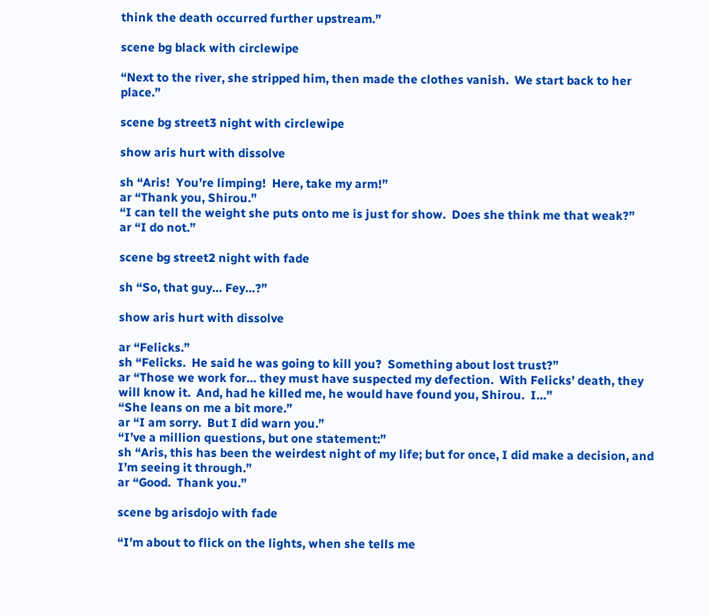think the death occurred further upstream.”

scene bg black with circlewipe

“Next to the river, she stripped him, then made the clothes vanish.  We start back to her place.”

scene bg street3 night with circlewipe

show aris hurt with dissolve

sh “Aris!  You’re limping!  Here, take my arm!”
ar “Thank you, Shirou.”
“I can tell the weight she puts onto me is just for show.  Does she think me that weak?”
ar “I do not.”

scene bg street2 night with fade

sh “So, that guy… Fey…?”

show aris hurt with dissolve

ar “Felicks.”
sh “Felicks.  He said he was going to kill you?  Something about lost trust?”
ar “Those we work for… they must have suspected my defection.  With Felicks’ death, they will know it.  And, had he killed me, he would have found you, Shirou.  I…”
“She leans on me a bit more.”
ar “I am sorry.  But I did warn you.”
“I’ve a million questions, but one statement:”
sh “Aris, this has been the weirdest night of my life; but for once, I did make a decision, and I’m seeing it through.”
ar “Good.  Thank you.”

scene bg arisdojo with fade

“I’m about to flick on the lights, when she tells me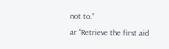not to.”
ar “Retrieve the first aid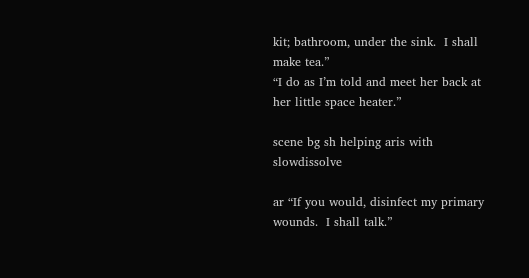kit; bathroom, under the sink.  I shall make tea.”
“I do as I’m told and meet her back at her little space heater.”

scene bg sh helping aris with slowdissolve

ar “If you would, disinfect my primary wounds.  I shall talk.”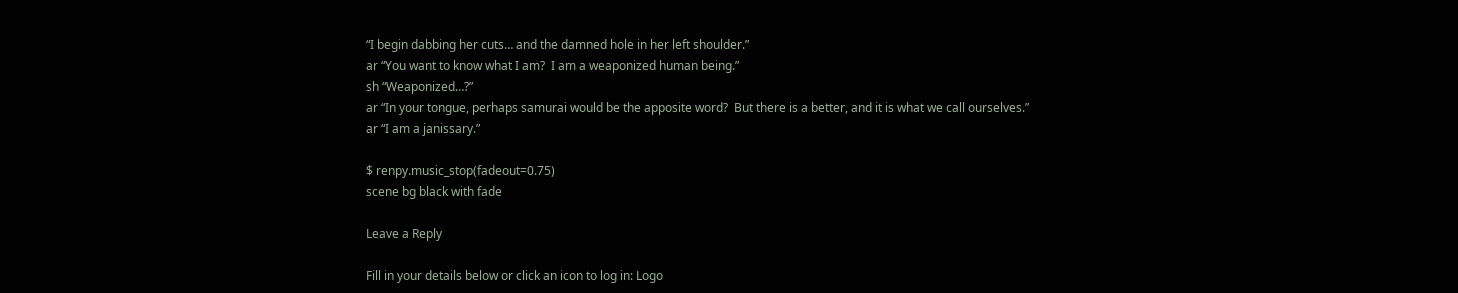“I begin dabbing her cuts… and the damned hole in her left shoulder.”
ar “You want to know what I am?  I am a weaponized human being.”
sh “Weaponized…?”
ar “In your tongue, perhaps samurai would be the apposite word?  But there is a better, and it is what we call ourselves.”
ar “I am a janissary.”

$ renpy.music_stop(fadeout=0.75)
scene bg black with fade

Leave a Reply

Fill in your details below or click an icon to log in: Logo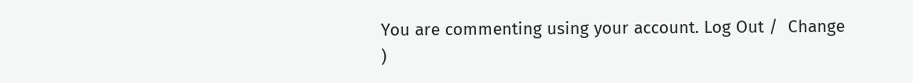You are commenting using your account. Log Out /  Change )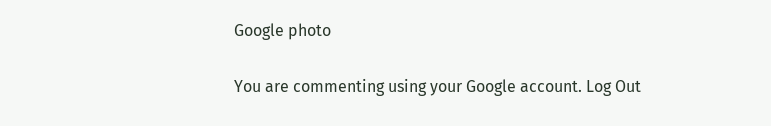Google photo

You are commenting using your Google account. Log Out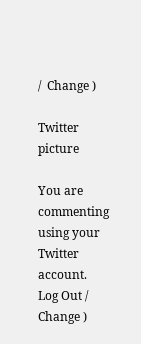/  Change )

Twitter picture

You are commenting using your Twitter account. Log Out /  Change )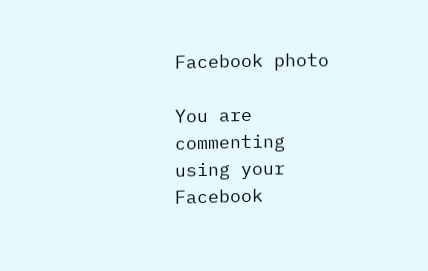Facebook photo

You are commenting using your Facebook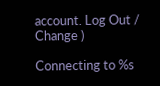account. Log Out /  Change )

Connecting to %s